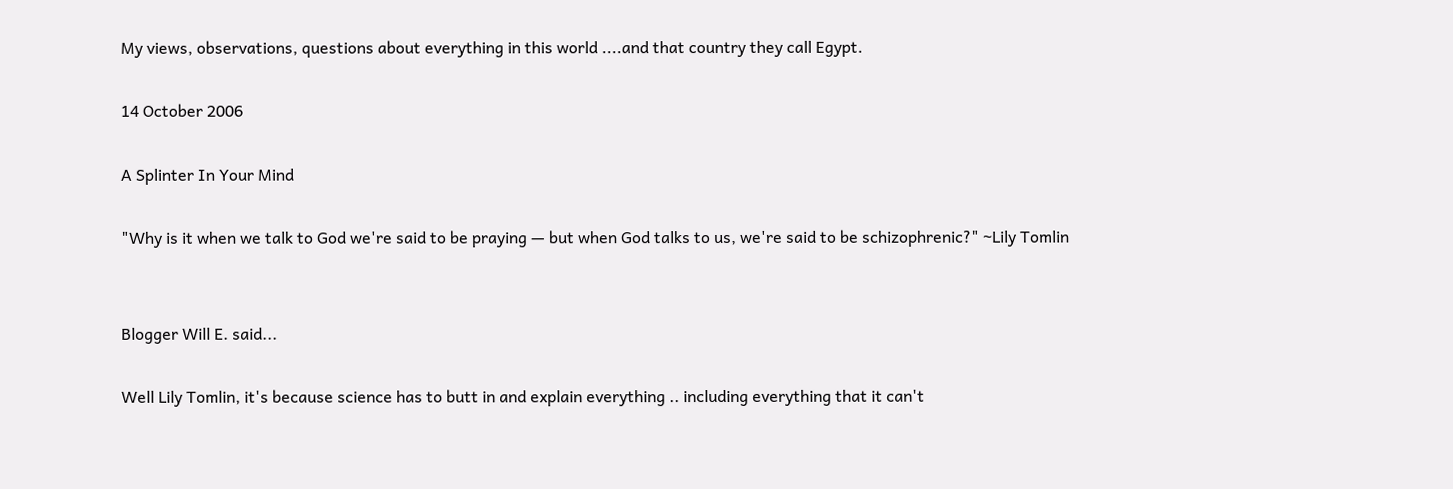My views, observations, questions about everything in this world ....and that country they call Egypt.

14 October 2006

A Splinter In Your Mind

"Why is it when we talk to God we're said to be praying — but when God talks to us, we're said to be schizophrenic?" ~Lily Tomlin


Blogger Will E. said...

Well Lily Tomlin, it's because science has to butt in and explain everything .. including everything that it can't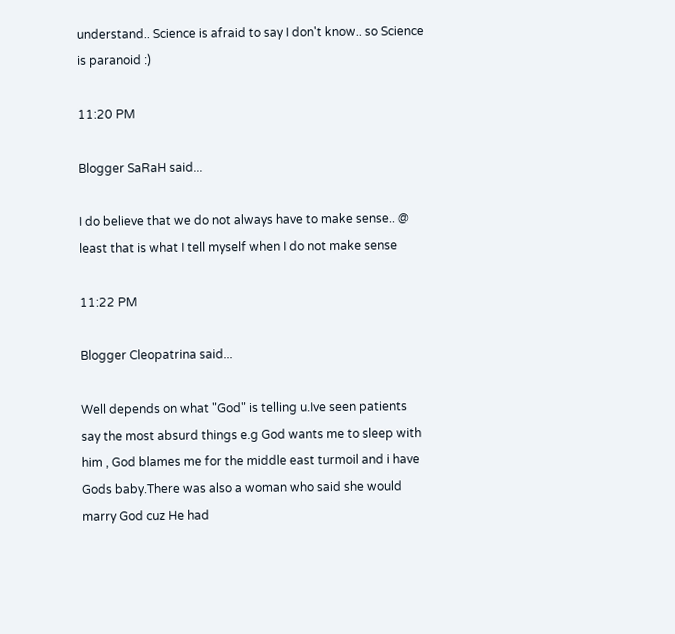understand.. Science is afraid to say I don't know.. so Science is paranoid :)

11:20 PM

Blogger SaRaH said...

I do believe that we do not always have to make sense.. @ least that is what I tell myself when I do not make sense

11:22 PM

Blogger Cleopatrina said...

Well depends on what "God" is telling u.Ive seen patients say the most absurd things e.g God wants me to sleep with him , God blames me for the middle east turmoil and i have Gods baby.There was also a woman who said she would marry God cuz He had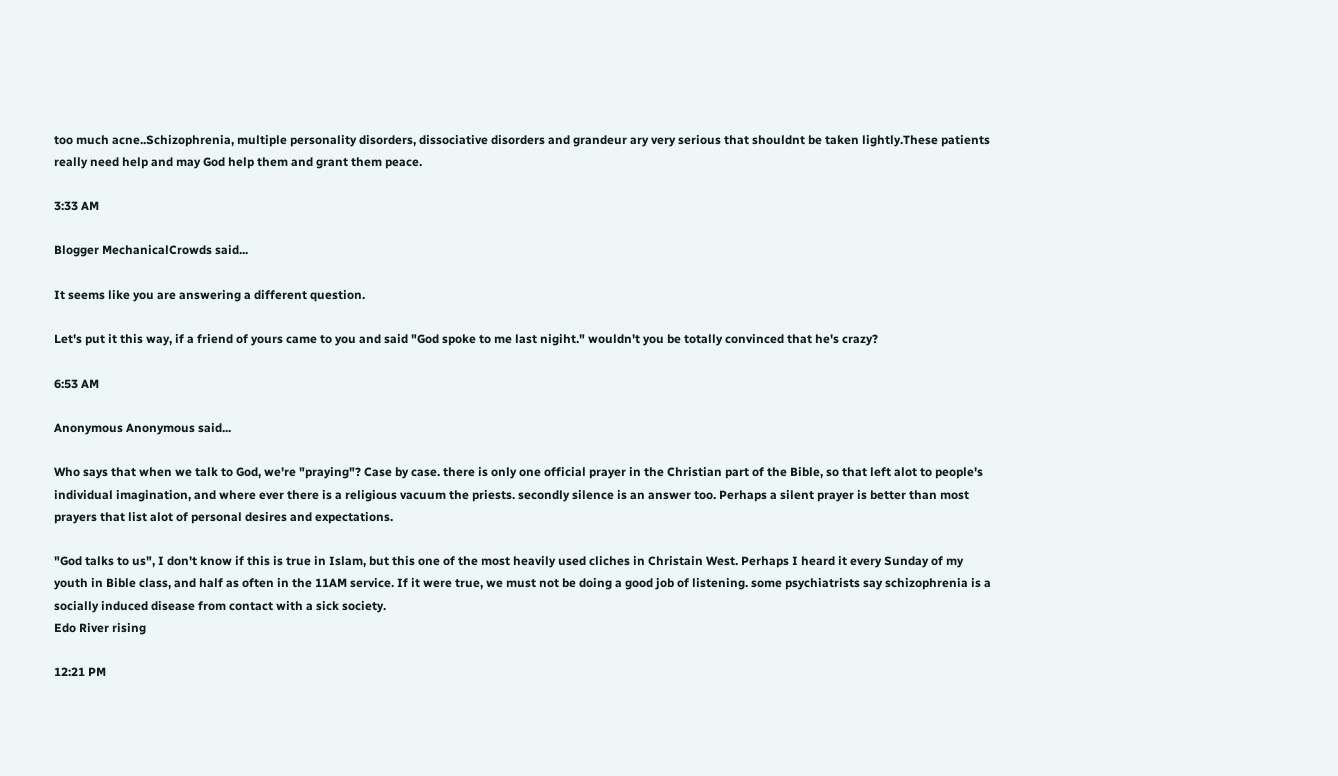too much acne..Schizophrenia, multiple personality disorders, dissociative disorders and grandeur ary very serious that shouldnt be taken lightly.These patients really need help and may God help them and grant them peace.

3:33 AM

Blogger MechanicalCrowds said...

It seems like you are answering a different question.

Let's put it this way, if a friend of yours came to you and said "God spoke to me last nigiht." wouldn't you be totally convinced that he's crazy?

6:53 AM

Anonymous Anonymous said...

Who says that when we talk to God, we're "praying"? Case by case. there is only one official prayer in the Christian part of the Bible, so that left alot to people's individual imagination, and where ever there is a religious vacuum the priests. secondly silence is an answer too. Perhaps a silent prayer is better than most prayers that list alot of personal desires and expectations.

"God talks to us", I don't know if this is true in Islam, but this one of the most heavily used cliches in Christain West. Perhaps I heard it every Sunday of my youth in Bible class, and half as often in the 11AM service. If it were true, we must not be doing a good job of listening. some psychiatrists say schizophrenia is a socially induced disease from contact with a sick society.
Edo River rising

12:21 PM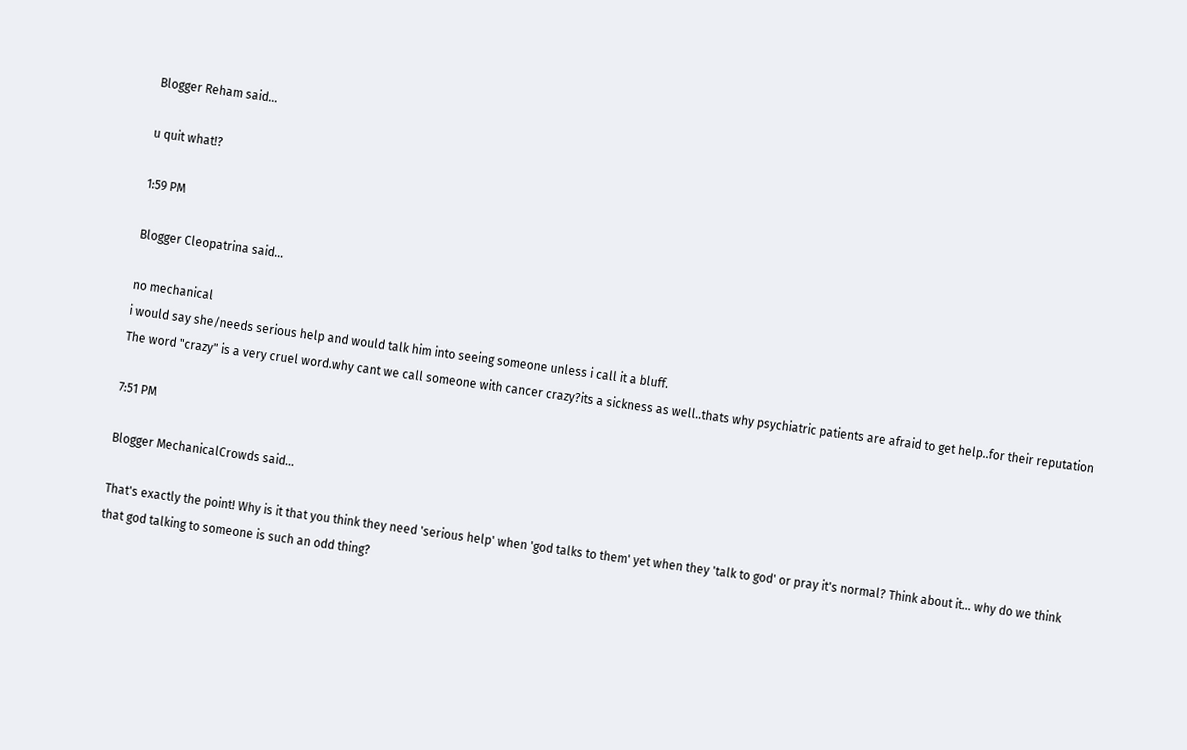Blogger Reham said...

u quit what!?

1:59 PM

Blogger Cleopatrina said...

no mechanical
i would say she/needs serious help and would talk him into seeing someone unless i call it a bluff.
The word "crazy" is a very cruel word.why cant we call someone with cancer crazy?its a sickness as well..thats why psychiatric patients are afraid to get help..for their reputation

7:51 PM

Blogger MechanicalCrowds said...

That's exactly the point! Why is it that you think they need 'serious help' when 'god talks to them' yet when they 'talk to god' or pray it's normal? Think about it... why do we think that god talking to someone is such an odd thing?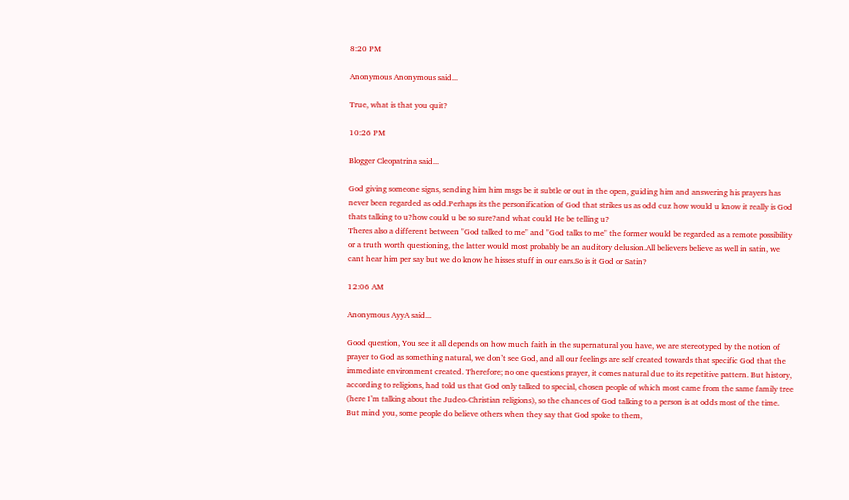8:20 PM

Anonymous Anonymous said...

True, what is that you quit?

10:26 PM

Blogger Cleopatrina said...

God giving someone signs, sending him him msgs be it subtle or out in the open, guiding him and answering his prayers has never been regarded as odd.Perhaps its the personification of God that strikes us as odd cuz how would u know it really is God thats talking to u?how could u be so sure?and what could He be telling u?
Theres also a different between "God talked to me" and "God talks to me" the former would be regarded as a remote possibility or a truth worth questioning, the latter would most probably be an auditory delusion.All believers believe as well in satin, we cant hear him per say but we do know he hisses stuff in our ears.So is it God or Satin?

12:06 AM

Anonymous AyyA said...

Good question, You see it all depends on how much faith in the supernatural you have, we are stereotyped by the notion of prayer to God as something natural, we don’t see God, and all our feelings are self created towards that specific God that the immediate environment created. Therefore; no one questions prayer, it comes natural due to its repetitive pattern. But history, according to religions, had told us that God only talked to special, chosen people of which most came from the same family tree (here I’m talking about the Judeo-Christian religions), so the chances of God talking to a person is at odds most of the time. But mind you, some people do believe others when they say that God spoke to them,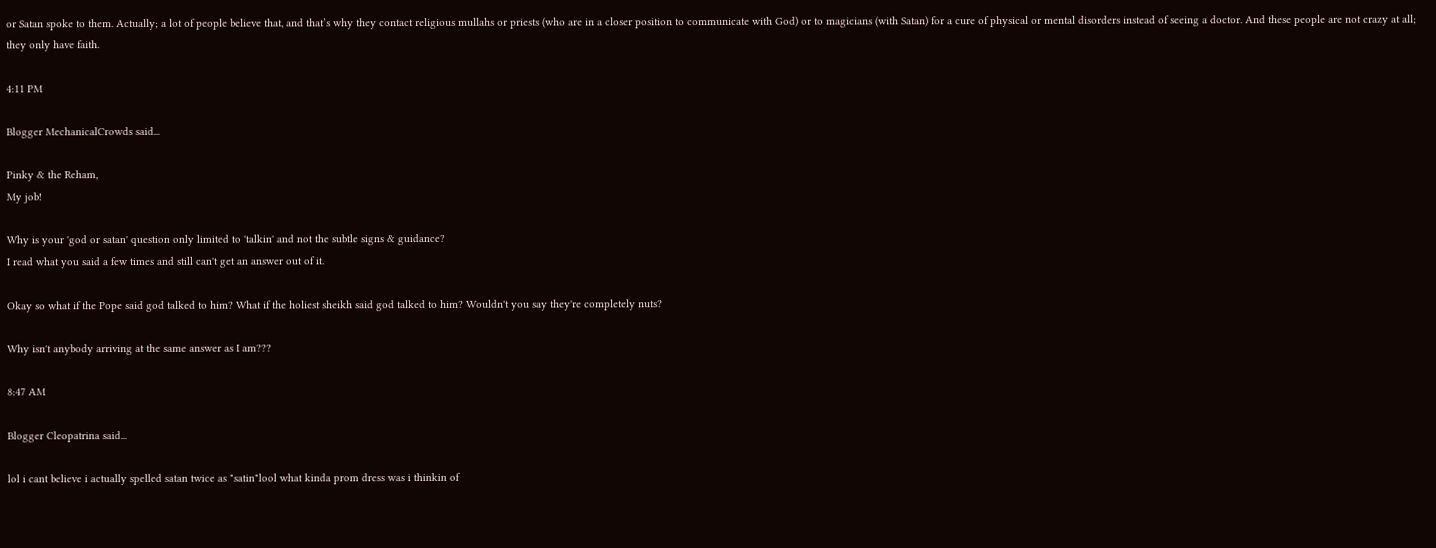or Satan spoke to them. Actually; a lot of people believe that, and that’s why they contact religious mullahs or priests (who are in a closer position to communicate with God) or to magicians (with Satan) for a cure of physical or mental disorders instead of seeing a doctor. And these people are not crazy at all; they only have faith.

4:11 PM

Blogger MechanicalCrowds said...

Pinky & the Reham,
My job!

Why is your 'god or satan' question only limited to 'talkin' and not the subtle signs & guidance?
I read what you said a few times and still can't get an answer out of it.

Okay so what if the Pope said god talked to him? What if the holiest sheikh said god talked to him? Wouldn't you say they're completely nuts?

Why isn't anybody arriving at the same answer as I am???

8:47 AM

Blogger Cleopatrina said...

lol i cant believe i actually spelled satan twice as "satin"lool what kinda prom dress was i thinkin of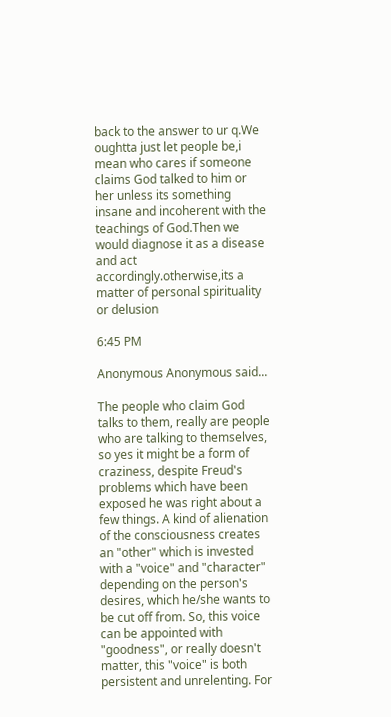back to the answer to ur q.We oughtta just let people be,i mean who cares if someone claims God talked to him or her unless its something insane and incoherent with the teachings of God.Then we would diagnose it as a disease and act accordingly.otherwise,its a matter of personal spirituality or delusion

6:45 PM

Anonymous Anonymous said...

The people who claim God talks to them, really are people who are talking to themselves, so yes it might be a form of craziness, despite Freud's problems which have been exposed he was right about a few things. A kind of alienation of the consciousness creates an "other" which is invested with a "voice" and "character" depending on the person's desires, which he/she wants to be cut off from. So, this voice can be appointed with "goodness", or really doesn't matter, this "voice" is both persistent and unrelenting. For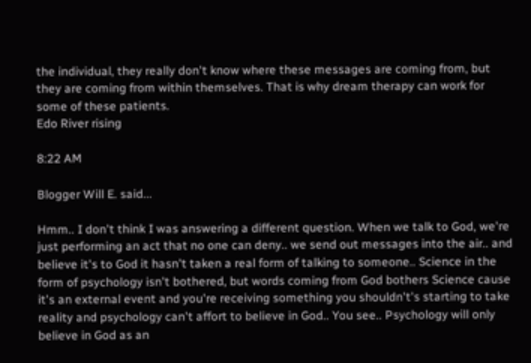the individual, they really don't know where these messages are coming from, but they are coming from within themselves. That is why dream therapy can work for some of these patients.
Edo River rising

8:22 AM

Blogger Will E. said...

Hmm.. I don't think I was answering a different question. When we talk to God, we're just performing an act that no one can deny.. we send out messages into the air.. and believe it's to God it hasn't taken a real form of talking to someone.. Science in the form of psychology isn't bothered, but words coming from God bothers Science cause it's an external event and you're receiving something you shouldn't's starting to take reality and psychology can't affort to believe in God.. You see.. Psychology will only believe in God as an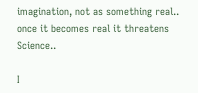imagination, not as something real.. once it becomes real it threatens Science..

I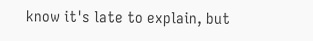know it's late to explain, but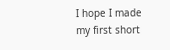I hope I made my first short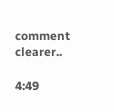comment clearer..

4:49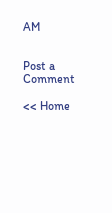AM


Post a Comment

<< Home